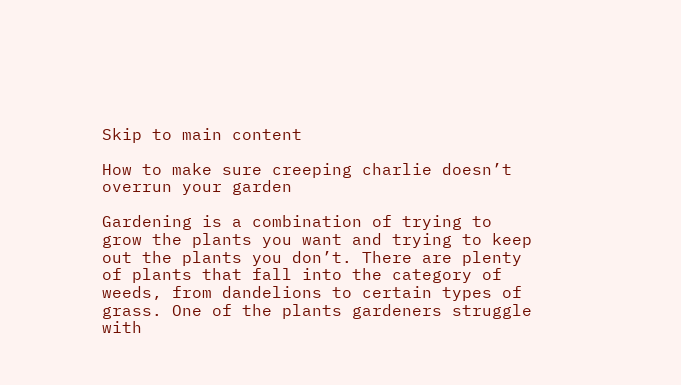Skip to main content

How to make sure creeping charlie doesn’t overrun your garden

Gardening is a combination of trying to grow the plants you want and trying to keep out the plants you don’t. There are plenty of plants that fall into the category of weeds, from dandelions to certain types of grass. One of the plants gardeners struggle with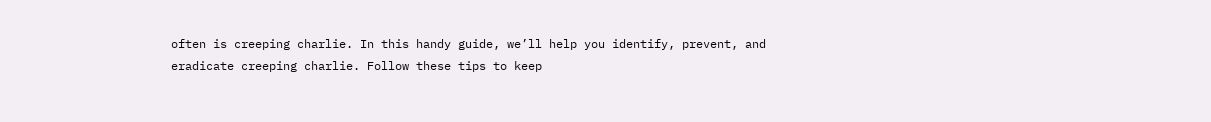often is creeping charlie. In this handy guide, we’ll help you identify, prevent, and eradicate creeping charlie. Follow these tips to keep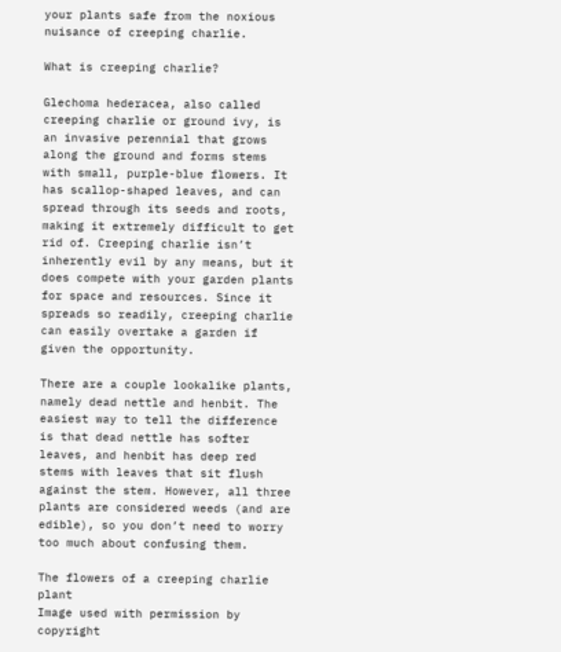your plants safe from the noxious nuisance of creeping charlie.

What is creeping charlie?

Glechoma hederacea, also called creeping charlie or ground ivy, is an invasive perennial that grows along the ground and forms stems with small, purple-blue flowers. It has scallop-shaped leaves, and can spread through its seeds and roots, making it extremely difficult to get rid of. Creeping charlie isn’t inherently evil by any means, but it does compete with your garden plants for space and resources. Since it spreads so readily, creeping charlie can easily overtake a garden if given the opportunity.

There are a couple lookalike plants, namely dead nettle and henbit. The easiest way to tell the difference is that dead nettle has softer leaves, and henbit has deep red stems with leaves that sit flush against the stem. However, all three plants are considered weeds (and are edible), so you don’t need to worry too much about confusing them.

The flowers of a creeping charlie plant
Image used with permission by copyright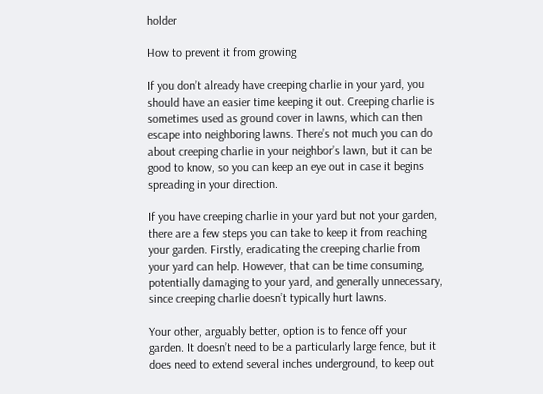holder

How to prevent it from growing

If you don’t already have creeping charlie in your yard, you should have an easier time keeping it out. Creeping charlie is sometimes used as ground cover in lawns, which can then escape into neighboring lawns. There’s not much you can do about creeping charlie in your neighbor’s lawn, but it can be good to know, so you can keep an eye out in case it begins spreading in your direction.

If you have creeping charlie in your yard but not your garden, there are a few steps you can take to keep it from reaching your garden. Firstly, eradicating the creeping charlie from your yard can help. However, that can be time consuming, potentially damaging to your yard, and generally unnecessary, since creeping charlie doesn’t typically hurt lawns.

Your other, arguably better, option is to fence off your garden. It doesn’t need to be a particularly large fence, but it does need to extend several inches underground, to keep out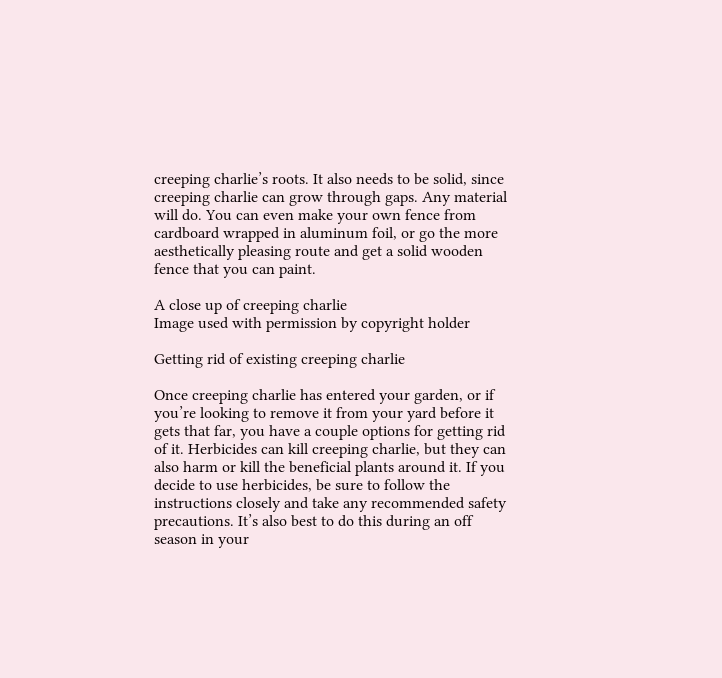creeping charlie’s roots. It also needs to be solid, since creeping charlie can grow through gaps. Any material will do. You can even make your own fence from cardboard wrapped in aluminum foil, or go the more aesthetically pleasing route and get a solid wooden fence that you can paint.

A close up of creeping charlie
Image used with permission by copyright holder

Getting rid of existing creeping charlie

Once creeping charlie has entered your garden, or if you’re looking to remove it from your yard before it gets that far, you have a couple options for getting rid of it. Herbicides can kill creeping charlie, but they can also harm or kill the beneficial plants around it. If you decide to use herbicides, be sure to follow the instructions closely and take any recommended safety precautions. It’s also best to do this during an off season in your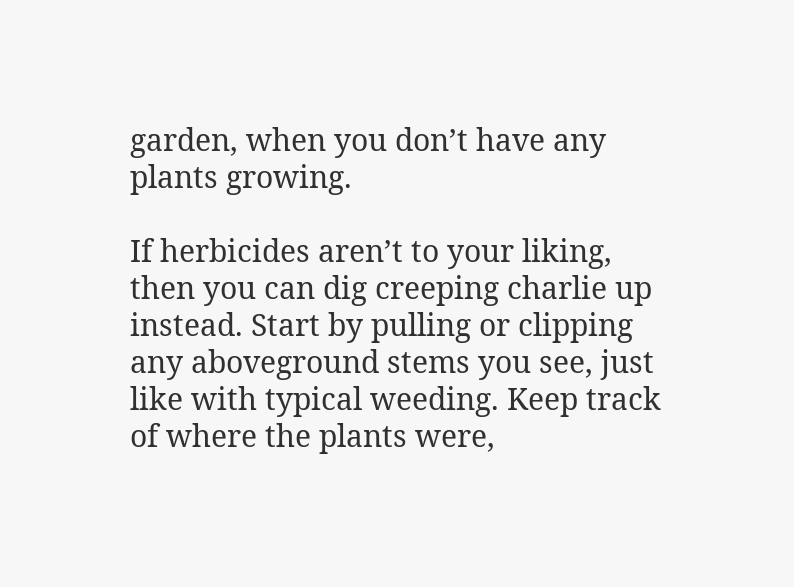garden, when you don’t have any plants growing.

If herbicides aren’t to your liking, then you can dig creeping charlie up instead. Start by pulling or clipping any aboveground stems you see, just like with typical weeding. Keep track of where the plants were,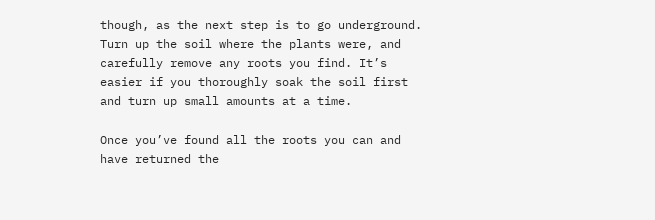though, as the next step is to go underground. Turn up the soil where the plants were, and carefully remove any roots you find. It’s easier if you thoroughly soak the soil first and turn up small amounts at a time.

Once you’ve found all the roots you can and have returned the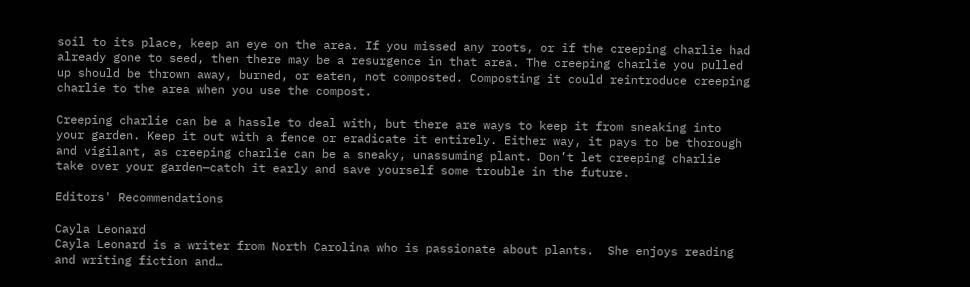soil to its place, keep an eye on the area. If you missed any roots, or if the creeping charlie had already gone to seed, then there may be a resurgence in that area. The creeping charlie you pulled up should be thrown away, burned, or eaten, not composted. Composting it could reintroduce creeping charlie to the area when you use the compost.

Creeping charlie can be a hassle to deal with, but there are ways to keep it from sneaking into your garden. Keep it out with a fence or eradicate it entirely. Either way, it pays to be thorough and vigilant, as creeping charlie can be a sneaky, unassuming plant. Don’t let creeping charlie take over your garden—catch it early and save yourself some trouble in the future.

Editors' Recommendations

Cayla Leonard
Cayla Leonard is a writer from North Carolina who is passionate about plants.  She enjoys reading and writing fiction and…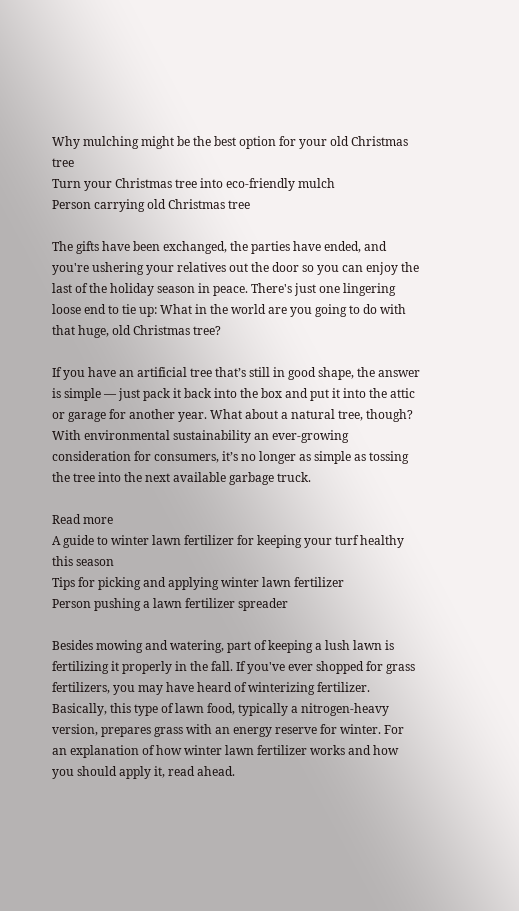Why mulching might be the best option for your old Christmas tree
Turn your Christmas tree into eco-friendly mulch
Person carrying old Christmas tree

The gifts have been exchanged, the parties have ended, and you're ushering your relatives out the door so you can enjoy the last of the holiday season in peace. There's just one lingering loose end to tie up: What in the world are you going to do with that huge, old Christmas tree?

If you have an artificial tree that’s still in good shape, the answer is simple — just pack it back into the box and put it into the attic or garage for another year. What about a natural tree, though? With environmental sustainability an ever-growing consideration for consumers, it’s no longer as simple as tossing the tree into the next available garbage truck.

Read more
A guide to winter lawn fertilizer for keeping your turf healthy this season
Tips for picking and applying winter lawn fertilizer
Person pushing a lawn fertilizer spreader

Besides mowing and watering, part of keeping a lush lawn is fertilizing it properly in the fall. If you've ever shopped for grass fertilizers, you may have heard of winterizing fertilizer. Basically, this type of lawn food, typically a nitrogen-heavy version, prepares grass with an energy reserve for winter. For an explanation of how winter lawn fertilizer works and how you should apply it, read ahead.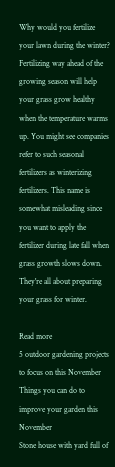Why would you fertilize your lawn during the winter?
Fertilizing way ahead of the growing season will help your grass grow healthy when the temperature warms up. You might see companies refer to such seasonal fertilizers as winterizing fertilizers. This name is somewhat misleading since you want to apply the fertilizer during late fall when grass growth slows down. They're all about preparing your grass for winter.

Read more
5 outdoor gardening projects to focus on this November
Things you can do to improve your garden this November
Stone house with yard full of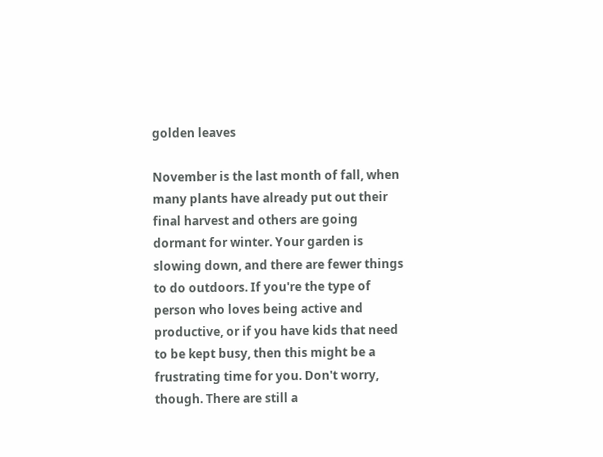golden leaves

November is the last month of fall, when many plants have already put out their final harvest and others are going dormant for winter. Your garden is slowing down, and there are fewer things to do outdoors. If you're the type of person who loves being active and productive, or if you have kids that need to be kept busy, then this might be a frustrating time for you. Don't worry, though. There are still a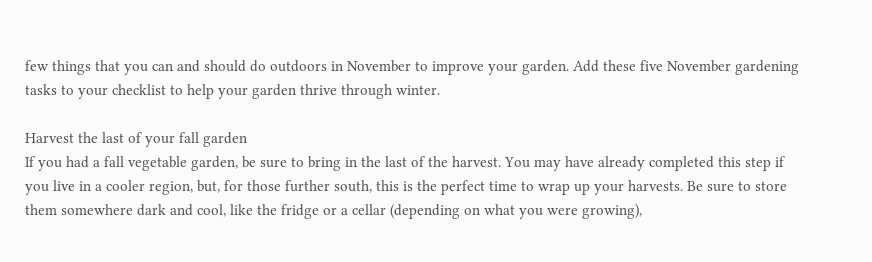few things that you can and should do outdoors in November to improve your garden. Add these five November gardening tasks to your checklist to help your garden thrive through winter.

Harvest the last of your fall garden
If you had a fall vegetable garden, be sure to bring in the last of the harvest. You may have already completed this step if you live in a cooler region, but, for those further south, this is the perfect time to wrap up your harvests. Be sure to store them somewhere dark and cool, like the fridge or a cellar (depending on what you were growing),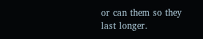or can them so they last longer.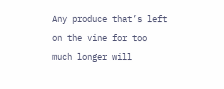Any produce that’s left on the vine for too much longer will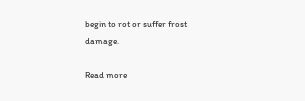begin to rot or suffer frost damage.

Read more